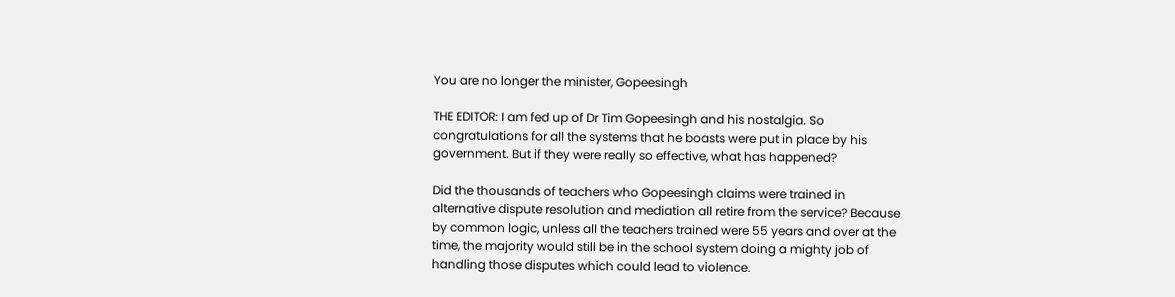You are no longer the minister, Gopeesingh

THE EDITOR: I am fed up of Dr Tim Gopeesingh and his nostalgia. So congratulations for all the systems that he boasts were put in place by his government. But if they were really so effective, what has happened?

Did the thousands of teachers who Gopeesingh claims were trained in alternative dispute resolution and mediation all retire from the service? Because by common logic, unless all the teachers trained were 55 years and over at the time, the majority would still be in the school system doing a mighty job of handling those disputes which could lead to violence.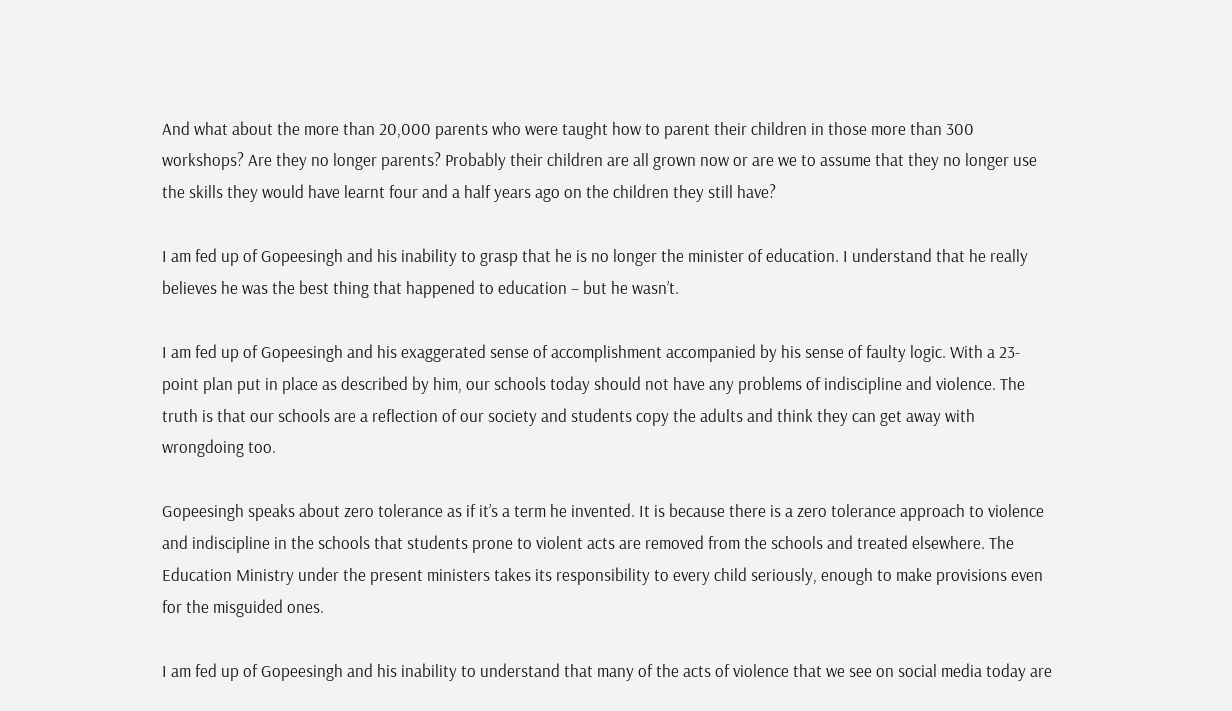And what about the more than 20,000 parents who were taught how to parent their children in those more than 300 workshops? Are they no longer parents? Probably their children are all grown now or are we to assume that they no longer use the skills they would have learnt four and a half years ago on the children they still have?

I am fed up of Gopeesingh and his inability to grasp that he is no longer the minister of education. I understand that he really believes he was the best thing that happened to education – but he wasn’t.

I am fed up of Gopeesingh and his exaggerated sense of accomplishment accompanied by his sense of faulty logic. With a 23-point plan put in place as described by him, our schools today should not have any problems of indiscipline and violence. The truth is that our schools are a reflection of our society and students copy the adults and think they can get away with wrongdoing too.

Gopeesingh speaks about zero tolerance as if it’s a term he invented. It is because there is a zero tolerance approach to violence and indiscipline in the schools that students prone to violent acts are removed from the schools and treated elsewhere. The Education Ministry under the present ministers takes its responsibility to every child seriously, enough to make provisions even for the misguided ones.

I am fed up of Gopeesingh and his inability to understand that many of the acts of violence that we see on social media today are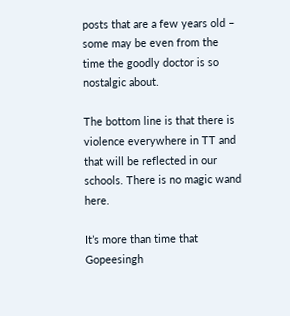posts that are a few years old – some may be even from the time the goodly doctor is so nostalgic about.

The bottom line is that there is violence everywhere in TT and that will be reflected in our schools. There is no magic wand here.

It’s more than time that Gopeesingh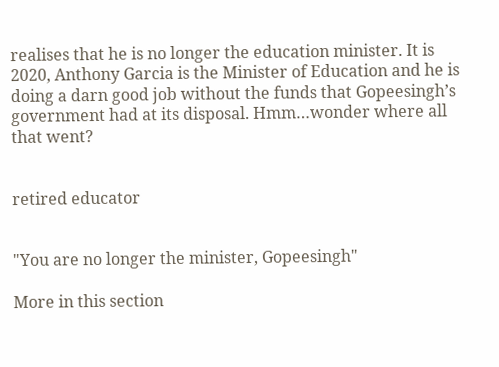realises that he is no longer the education minister. It is 2020, Anthony Garcia is the Minister of Education and he is doing a darn good job without the funds that Gopeesingh’s government had at its disposal. Hmm…wonder where all that went?


retired educator


"You are no longer the minister, Gopeesingh"

More in this section